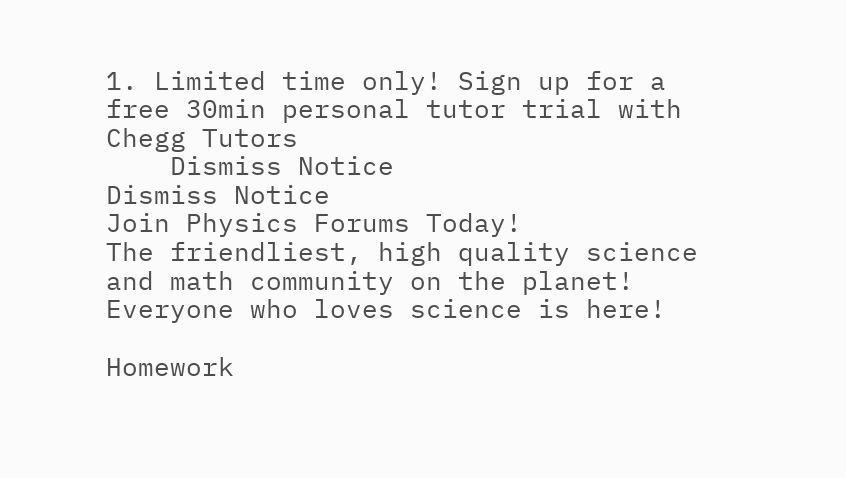1. Limited time only! Sign up for a free 30min personal tutor trial with Chegg Tutors
    Dismiss Notice
Dismiss Notice
Join Physics Forums Today!
The friendliest, high quality science and math community on the planet! Everyone who loves science is here!

Homework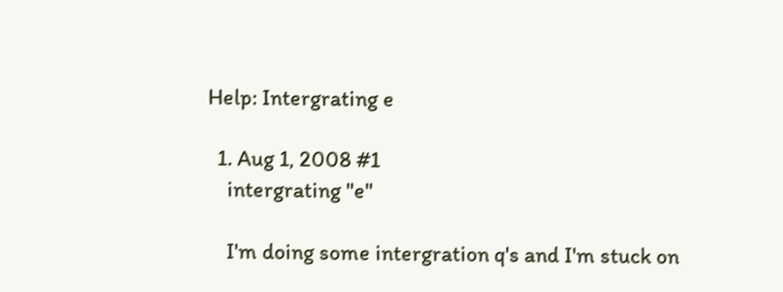Help: Intergrating e

  1. Aug 1, 2008 #1
    intergrating "e"

    I'm doing some intergration q's and I'm stuck on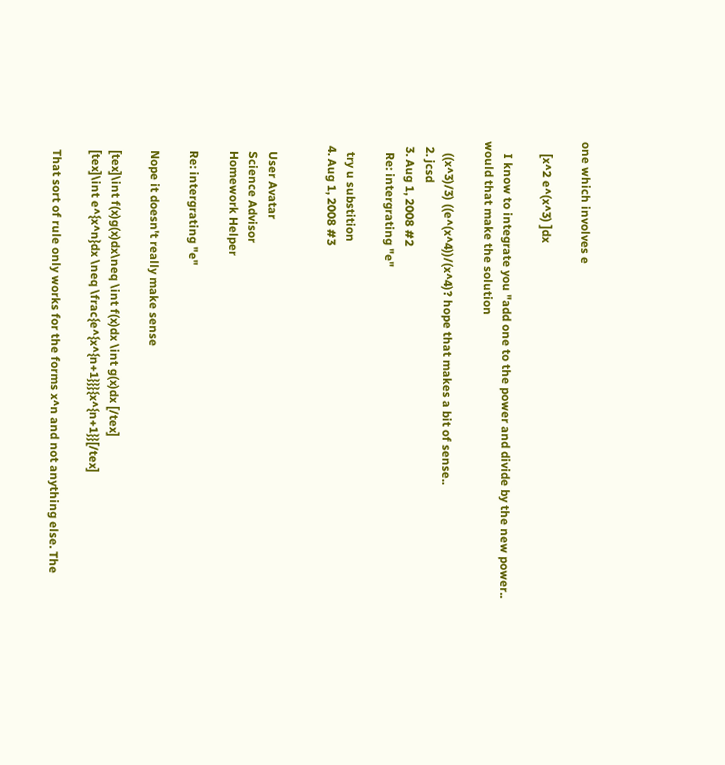one which involves e

    [x^2 e^(x^3) ]dx

    I know to integrate you "add one to the power and divide by the new power.. would that make the solution

    ((x^3)/3) ((e^(x^4))/(x^4)? hope that makes a bit of sense..
  2. jcsd
  3. Aug 1, 2008 #2
    Re: intergrating "e"

    try u substition
  4. Aug 1, 2008 #3


    User Avatar
    Science Advisor
    Homework Helper

    Re: intergrating "e"

    Nope it doesn't really make sense

    [tex]\int f(x)g(x)dx\neq \int f(x)dx \int g(x)dx [/tex]
    [tex]\int e^{x^n}dx \neq \frac{e^{x^{n+1}}}{x^{n+1}}[/tex]

    That sort of rule only works for the forms x^n and not anything else. The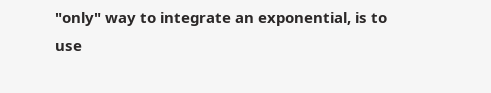"only" way to integrate an exponential, is to use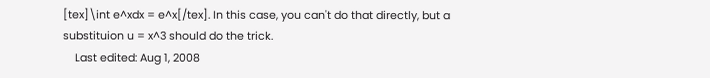[tex]\int e^xdx = e^x[/tex]. In this case, you can't do that directly, but a substituion u = x^3 should do the trick.
    Last edited: Aug 1, 2008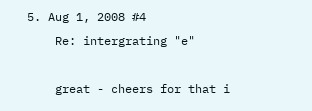5. Aug 1, 2008 #4
    Re: intergrating "e"

    great - cheers for that i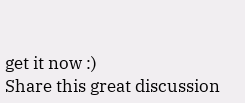get it now :)
Share this great discussion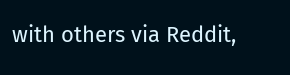with others via Reddit,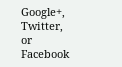Google+, Twitter, or Facebook